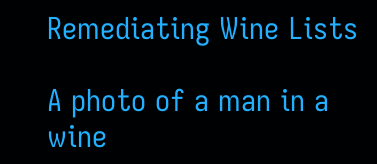Remediating Wine Lists

A photo of a man in a wine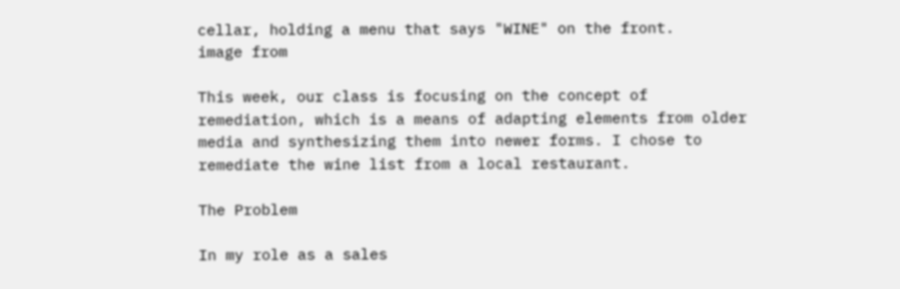cellar, holding a menu that says "WINE" on the front.
image from

This week, our class is focusing on the concept of remediation, which is a means of adapting elements from older media and synthesizing them into newer forms. I chose to remediate the wine list from a local restaurant.

The Problem

In my role as a sales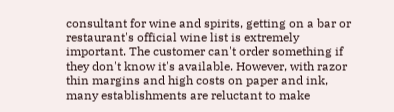consultant for wine and spirits, getting on a bar or restaurant's official wine list is extremely important. The customer can't order something if they don't know it's available. However, with razor thin margins and high costs on paper and ink, many establishments are reluctant to make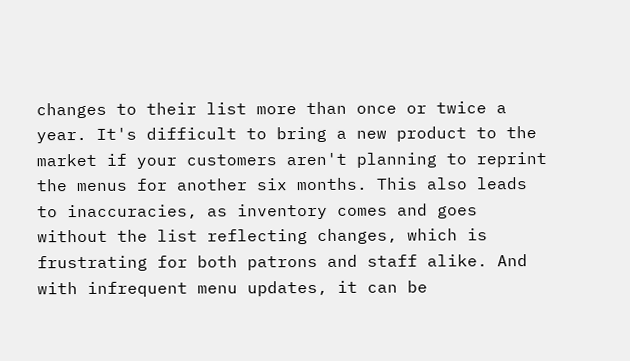changes to their list more than once or twice a year. It's difficult to bring a new product to the market if your customers aren't planning to reprint the menus for another six months. This also leads to inaccuracies, as inventory comes and goes without the list reflecting changes, which is frustrating for both patrons and staff alike. And with infrequent menu updates, it can be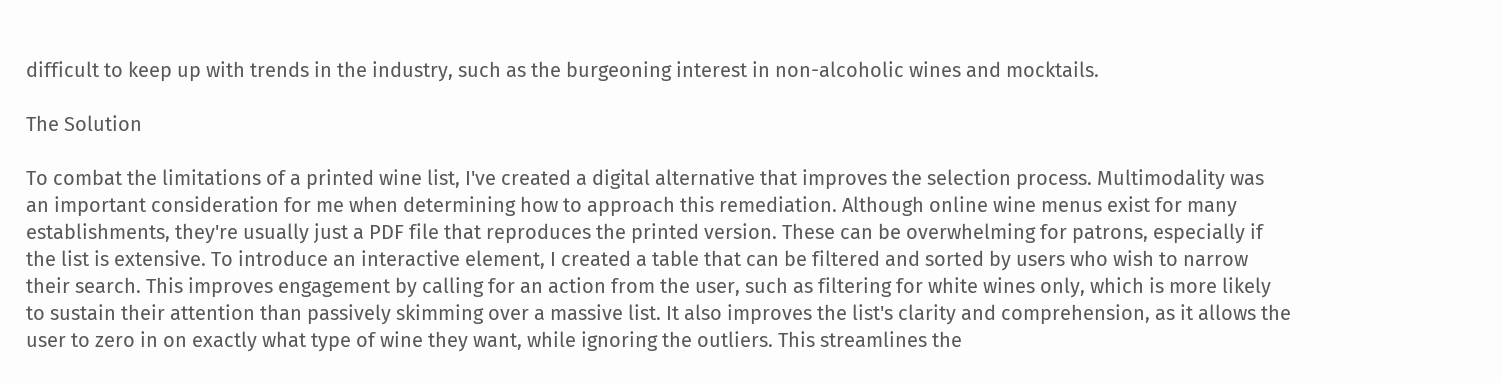difficult to keep up with trends in the industry, such as the burgeoning interest in non-alcoholic wines and mocktails.

The Solution

To combat the limitations of a printed wine list, I've created a digital alternative that improves the selection process. Multimodality was an important consideration for me when determining how to approach this remediation. Although online wine menus exist for many establishments, they're usually just a PDF file that reproduces the printed version. These can be overwhelming for patrons, especially if the list is extensive. To introduce an interactive element, I created a table that can be filtered and sorted by users who wish to narrow their search. This improves engagement by calling for an action from the user, such as filtering for white wines only, which is more likely to sustain their attention than passively skimming over a massive list. It also improves the list's clarity and comprehension, as it allows the user to zero in on exactly what type of wine they want, while ignoring the outliers. This streamlines the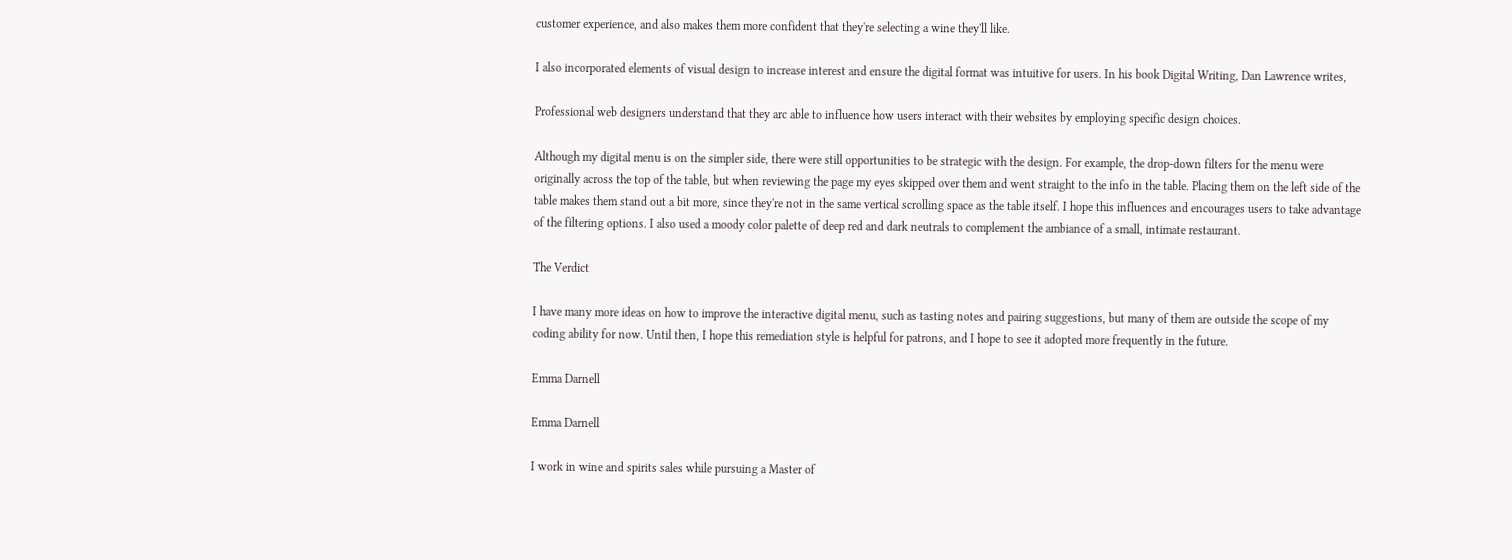customer experience, and also makes them more confident that they're selecting a wine they'll like.

I also incorporated elements of visual design to increase interest and ensure the digital format was intuitive for users. In his book Digital Writing, Dan Lawrence writes,

Professional web designers understand that they arc able to influence how users interact with their websites by employing specific design choices.

Although my digital menu is on the simpler side, there were still opportunities to be strategic with the design. For example, the drop-down filters for the menu were originally across the top of the table, but when reviewing the page my eyes skipped over them and went straight to the info in the table. Placing them on the left side of the table makes them stand out a bit more, since they're not in the same vertical scrolling space as the table itself. I hope this influences and encourages users to take advantage of the filtering options. I also used a moody color palette of deep red and dark neutrals to complement the ambiance of a small, intimate restaurant.

The Verdict

I have many more ideas on how to improve the interactive digital menu, such as tasting notes and pairing suggestions, but many of them are outside the scope of my coding ability for now. Until then, I hope this remediation style is helpful for patrons, and I hope to see it adopted more frequently in the future.

Emma Darnell

Emma Darnell

I work in wine and spirits sales while pursuing a Master of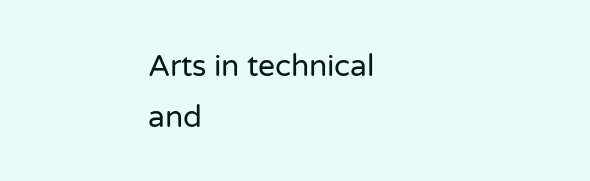Arts in technical and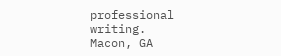professional writing.
Macon, GA